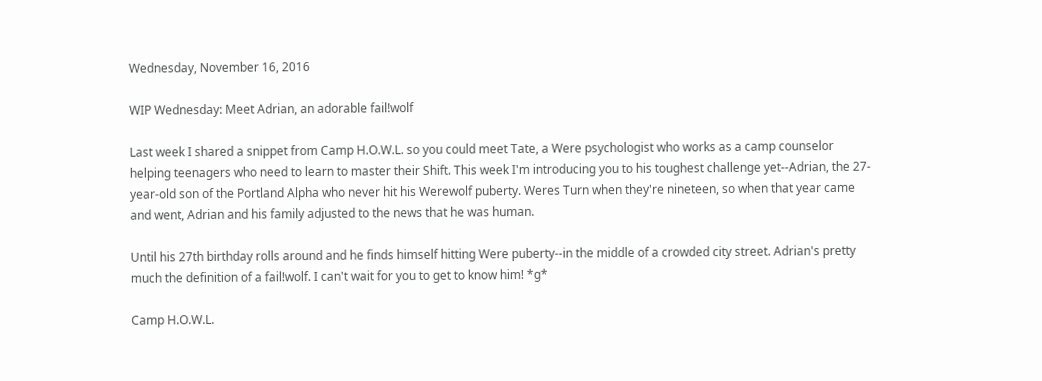Wednesday, November 16, 2016

WIP Wednesday: Meet Adrian, an adorable fail!wolf

Last week I shared a snippet from Camp H.O.W.L. so you could meet Tate, a Were psychologist who works as a camp counselor helping teenagers who need to learn to master their Shift. This week I'm introducing you to his toughest challenge yet--Adrian, the 27-year-old son of the Portland Alpha who never hit his Werewolf puberty. Weres Turn when they're nineteen, so when that year came and went, Adrian and his family adjusted to the news that he was human.

Until his 27th birthday rolls around and he finds himself hitting Were puberty--in the middle of a crowded city street. Adrian's pretty much the definition of a fail!wolf. I can't wait for you to get to know him! *g*

Camp H.O.W.L.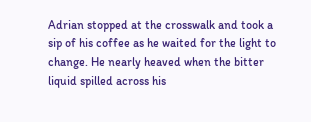Adrian stopped at the crosswalk and took a sip of his coffee as he waited for the light to change. He nearly heaved when the bitter liquid spilled across his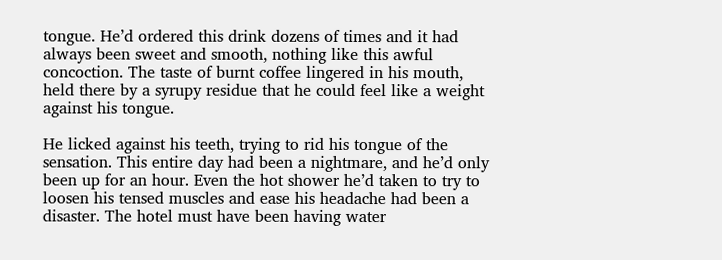tongue. He’d ordered this drink dozens of times and it had always been sweet and smooth, nothing like this awful concoction. The taste of burnt coffee lingered in his mouth, held there by a syrupy residue that he could feel like a weight against his tongue.

He licked against his teeth, trying to rid his tongue of the sensation. This entire day had been a nightmare, and he’d only been up for an hour. Even the hot shower he’d taken to try to loosen his tensed muscles and ease his headache had been a disaster. The hotel must have been having water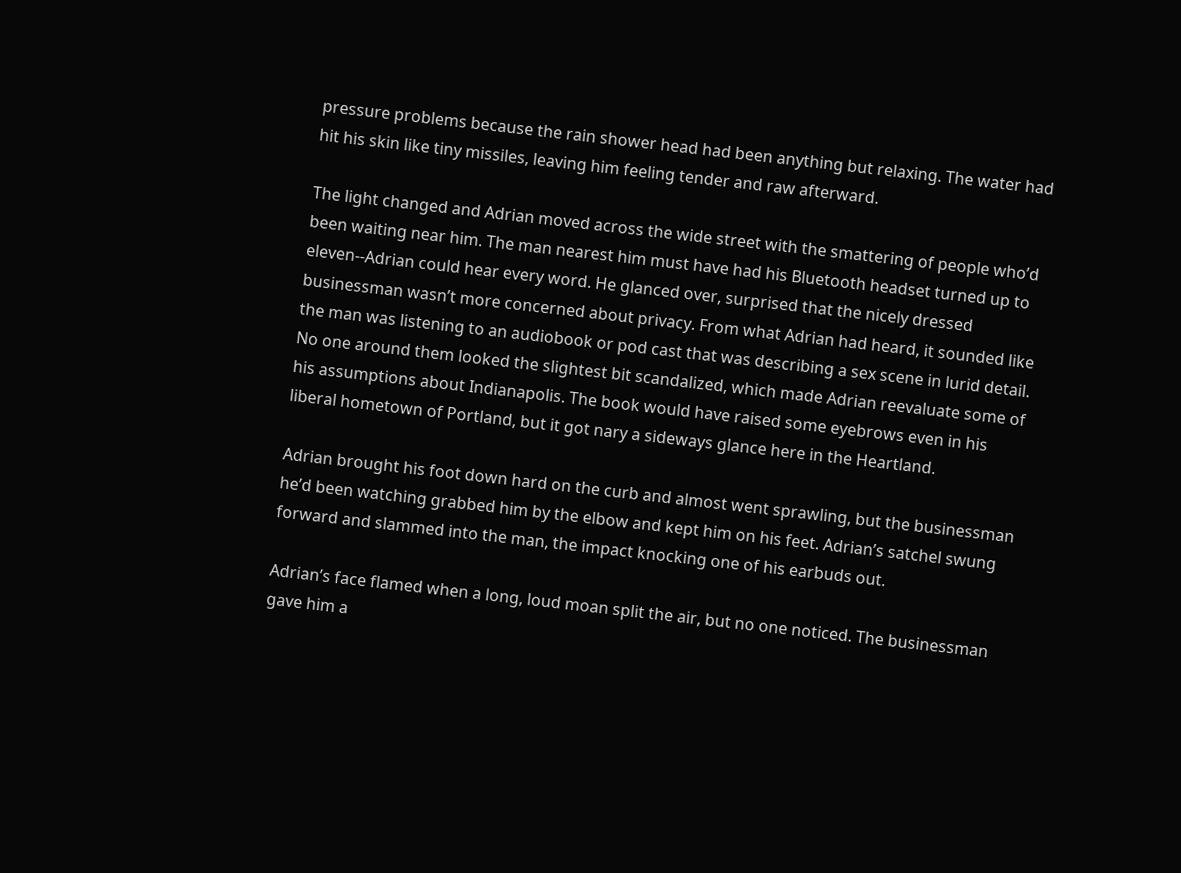pressure problems because the rain shower head had been anything but relaxing. The water had hit his skin like tiny missiles, leaving him feeling tender and raw afterward.

The light changed and Adrian moved across the wide street with the smattering of people who’d been waiting near him. The man nearest him must have had his Bluetooth headset turned up to eleven--Adrian could hear every word. He glanced over, surprised that the nicely dressed businessman wasn’t more concerned about privacy. From what Adrian had heard, it sounded like the man was listening to an audiobook or pod cast that was describing a sex scene in lurid detail. No one around them looked the slightest bit scandalized, which made Adrian reevaluate some of his assumptions about Indianapolis. The book would have raised some eyebrows even in his liberal hometown of Portland, but it got nary a sideways glance here in the Heartland.

Adrian brought his foot down hard on the curb and almost went sprawling, but the businessman he’d been watching grabbed him by the elbow and kept him on his feet. Adrian’s satchel swung forward and slammed into the man, the impact knocking one of his earbuds out.

Adrian’s face flamed when a long, loud moan split the air, but no one noticed. The businessman gave him a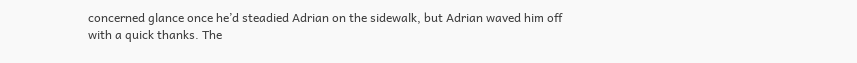concerned glance once he’d steadied Adrian on the sidewalk, but Adrian waved him off with a quick thanks. The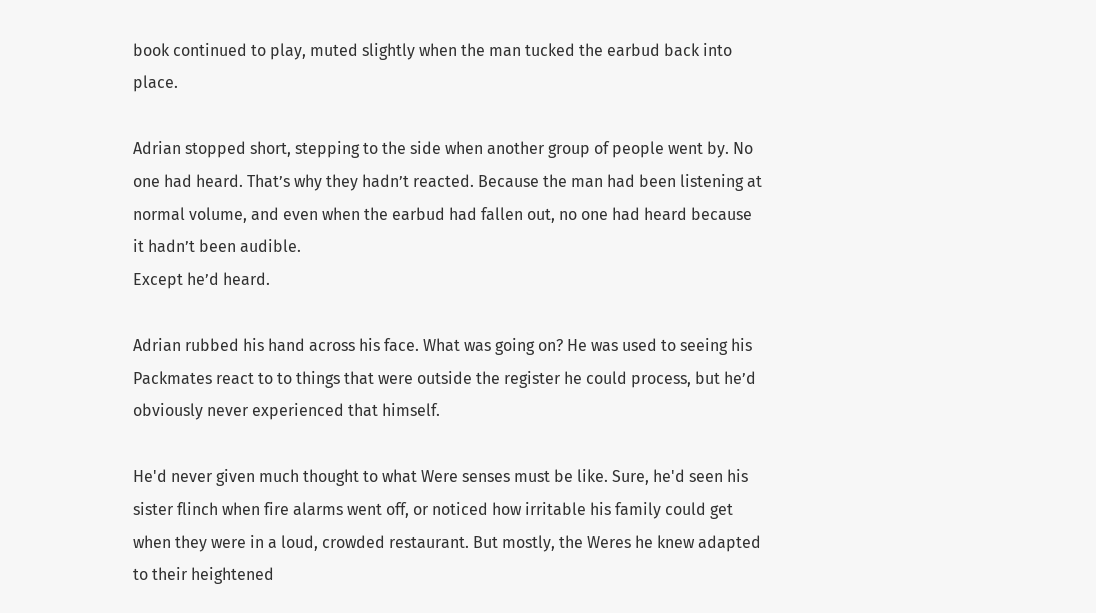book continued to play, muted slightly when the man tucked the earbud back into place.

Adrian stopped short, stepping to the side when another group of people went by. No one had heard. That’s why they hadn’t reacted. Because the man had been listening at normal volume, and even when the earbud had fallen out, no one had heard because it hadn’t been audible.
Except he’d heard.

Adrian rubbed his hand across his face. What was going on? He was used to seeing his Packmates react to to things that were outside the register he could process, but he’d obviously never experienced that himself.

He'd never given much thought to what Were senses must be like. Sure, he'd seen his sister flinch when fire alarms went off, or noticed how irritable his family could get when they were in a loud, crowded restaurant. But mostly, the Weres he knew adapted to their heightened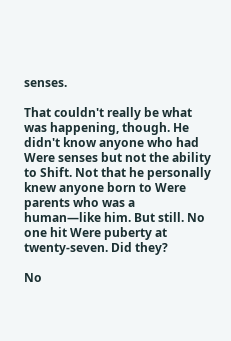senses.

That couldn't really be what was happening, though. He didn't know anyone who had Were senses but not the ability to Shift. Not that he personally knew anyone born to Were parents who was a human—like him. But still. No one hit Were puberty at twenty-seven. Did they?

No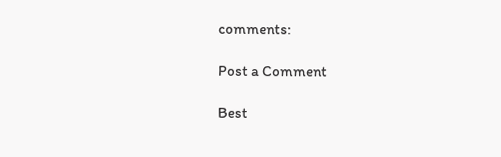comments:

Post a Comment

Best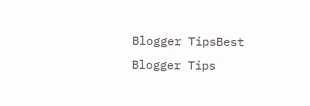Blogger TipsBest Blogger Tips